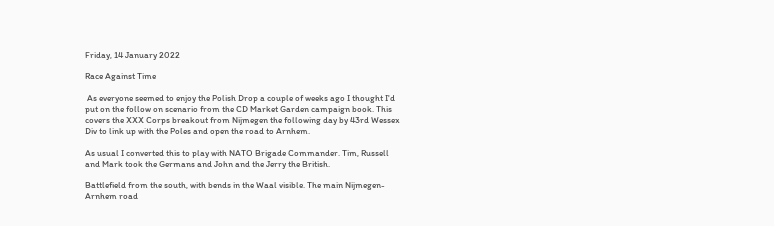Friday, 14 January 2022

Race Against Time

 As everyone seemed to enjoy the Polish Drop a couple of weeks ago I thought I'd put on the follow on scenario from the CD Market Garden campaign book. This covers the XXX Corps breakout from Nijmegen the following day by 43rd Wessex Div to link up with the Poles and open the road to Arnhem.

As usual I converted this to play with NATO Brigade Commander. Tim, Russell and Mark took the Germans and John and the Jerry the British.

Battlefield from the south, with bends in the Waal visible. The main Nijmegen-Arnhem road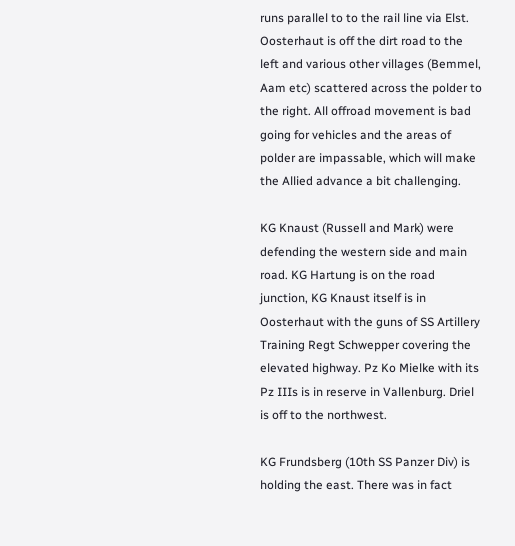runs parallel to to the rail line via Elst. Oosterhaut is off the dirt road to the left and various other villages (Bemmel, Aam etc) scattered across the polder to the right. All offroad movement is bad going for vehicles and the areas of polder are impassable, which will make the Allied advance a bit challenging.

KG Knaust (Russell and Mark) were defending the western side and main road. KG Hartung is on the road junction, KG Knaust itself is in Oosterhaut with the guns of SS Artillery Training Regt Schwepper covering the elevated highway. Pz Ko Mielke with its Pz IIIs is in reserve in Vallenburg. Driel is off to the northwest.

KG Frundsberg (10th SS Panzer Div) is holding the east. There was in fact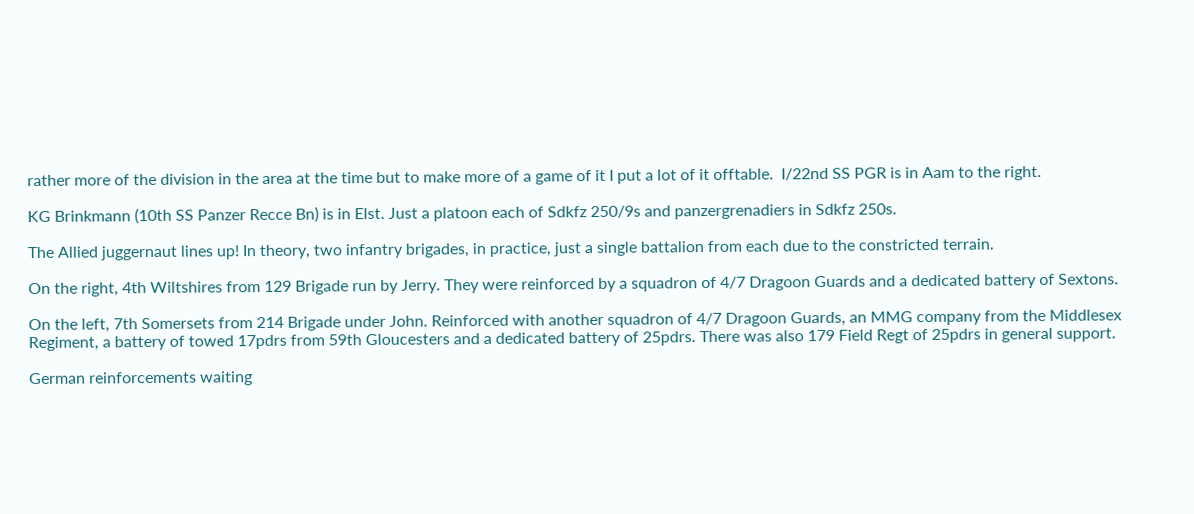rather more of the division in the area at the time but to make more of a game of it I put a lot of it offtable.  I/22nd SS PGR is in Aam to the right.

KG Brinkmann (10th SS Panzer Recce Bn) is in Elst. Just a platoon each of Sdkfz 250/9s and panzergrenadiers in Sdkfz 250s.

The Allied juggernaut lines up! In theory, two infantry brigades, in practice, just a single battalion from each due to the constricted terrain.

On the right, 4th Wiltshires from 129 Brigade run by Jerry. They were reinforced by a squadron of 4/7 Dragoon Guards and a dedicated battery of Sextons.

On the left, 7th Somersets from 214 Brigade under John. Reinforced with another squadron of 4/7 Dragoon Guards, an MMG company from the Middlesex Regiment, a battery of towed 17pdrs from 59th Gloucesters and a dedicated battery of 25pdrs. There was also 179 Field Regt of 25pdrs in general support.

German reinforcements waiting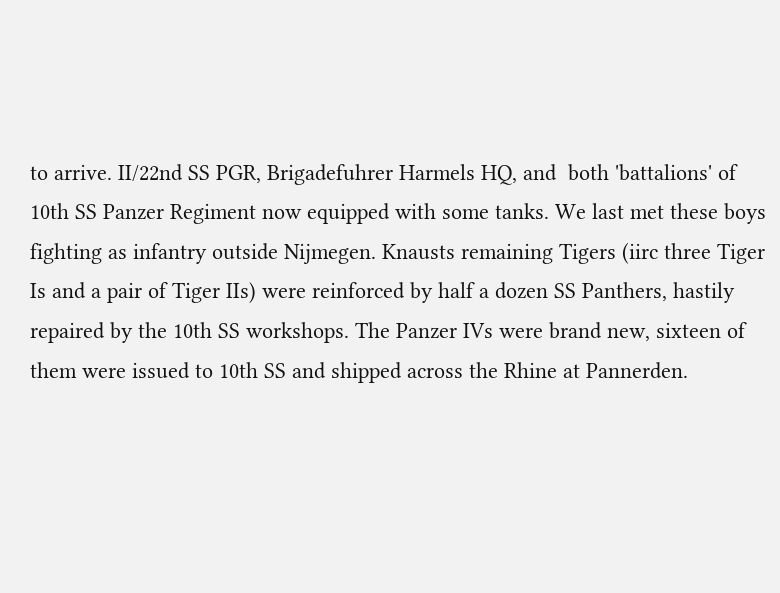to arrive. II/22nd SS PGR, Brigadefuhrer Harmels HQ, and  both 'battalions' of 10th SS Panzer Regiment now equipped with some tanks. We last met these boys fighting as infantry outside Nijmegen. Knausts remaining Tigers (iirc three Tiger Is and a pair of Tiger IIs) were reinforced by half a dozen SS Panthers, hastily repaired by the 10th SS workshops. The Panzer IVs were brand new, sixteen of them were issued to 10th SS and shipped across the Rhine at Pannerden.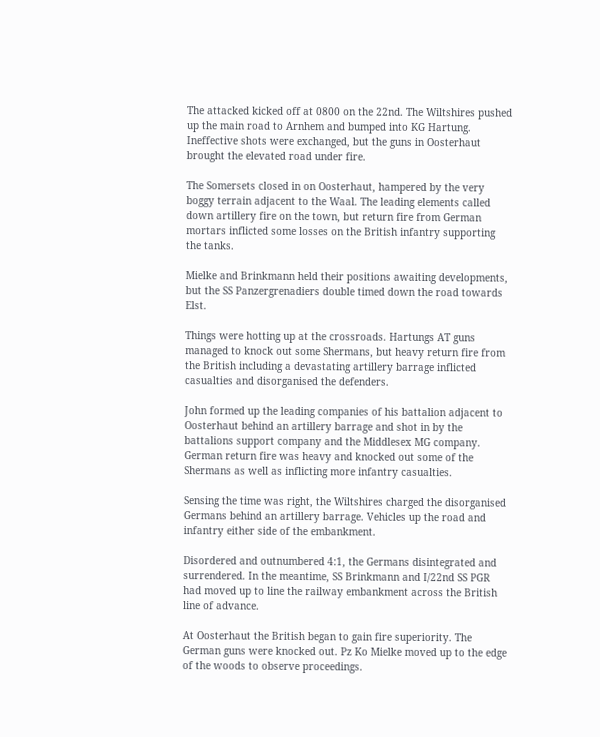The attacked kicked off at 0800 on the 22nd. The Wiltshires pushed up the main road to Arnhem and bumped into KG Hartung. Ineffective shots were exchanged, but the guns in Oosterhaut brought the elevated road under fire.

The Somersets closed in on Oosterhaut, hampered by the very boggy terrain adjacent to the Waal. The leading elements called down artillery fire on the town, but return fire from German mortars inflicted some losses on the British infantry supporting the tanks.

Mielke and Brinkmann held their positions awaiting developments, but the SS Panzergrenadiers double timed down the road towards Elst.

Things were hotting up at the crossroads. Hartungs AT guns managed to knock out some Shermans, but heavy return fire from the British including a devastating artillery barrage inflicted casualties and disorganised the defenders.

John formed up the leading companies of his battalion adjacent to Oosterhaut behind an artillery barrage and shot in by the battalions support company and the Middlesex MG company. German return fire was heavy and knocked out some of the Shermans as well as inflicting more infantry casualties.

Sensing the time was right, the Wiltshires charged the disorganised Germans behind an artillery barrage. Vehicles up the road and infantry either side of the embankment.

Disordered and outnumbered 4:1, the Germans disintegrated and surrendered. In the meantime, SS Brinkmann and I/22nd SS PGR had moved up to line the railway embankment across the British line of advance.

At Oosterhaut the British began to gain fire superiority. The German guns were knocked out. Pz Ko Mielke moved up to the edge of the woods to observe proceedings.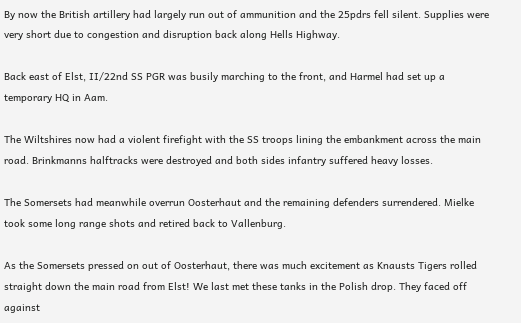By now the British artillery had largely run out of ammunition and the 25pdrs fell silent. Supplies were very short due to congestion and disruption back along Hells Highway.

Back east of Elst, II/22nd SS PGR was busily marching to the front, and Harmel had set up a temporary HQ in Aam.

The Wiltshires now had a violent firefight with the SS troops lining the embankment across the main road. Brinkmanns halftracks were destroyed and both sides infantry suffered heavy losses.

The Somersets had meanwhile overrun Oosterhaut and the remaining defenders surrendered. Mielke took some long range shots and retired back to Vallenburg.

As the Somersets pressed on out of Oosterhaut, there was much excitement as Knausts Tigers rolled straight down the main road from Elst! We last met these tanks in the Polish drop. They faced off against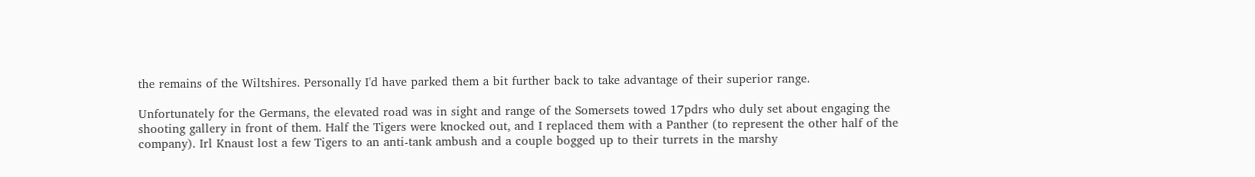the remains of the Wiltshires. Personally I'd have parked them a bit further back to take advantage of their superior range.

Unfortunately for the Germans, the elevated road was in sight and range of the Somersets towed 17pdrs who duly set about engaging the shooting gallery in front of them. Half the Tigers were knocked out, and I replaced them with a Panther (to represent the other half of the company). Irl Knaust lost a few Tigers to an anti-tank ambush and a couple bogged up to their turrets in the marshy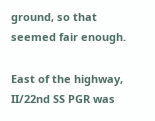ground, so that seemed fair enough.

East of the highway, II/22nd SS PGR was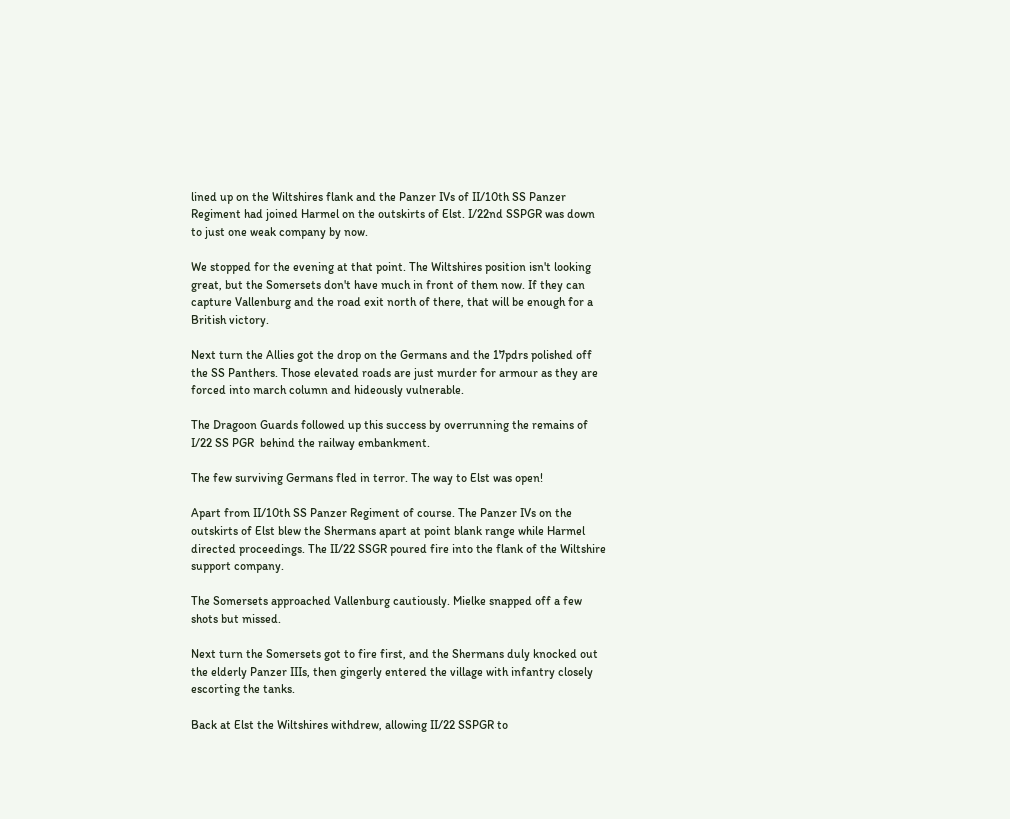lined up on the Wiltshires flank and the Panzer IVs of II/10th SS Panzer Regiment had joined Harmel on the outskirts of Elst. I/22nd SSPGR was down to just one weak company by now.

We stopped for the evening at that point. The Wiltshires position isn't looking great, but the Somersets don't have much in front of them now. If they can capture Vallenburg and the road exit north of there, that will be enough for a British victory.

Next turn the Allies got the drop on the Germans and the 17pdrs polished off the SS Panthers. Those elevated roads are just murder for armour as they are forced into march column and hideously vulnerable.

The Dragoon Guards followed up this success by overrunning the remains of I/22 SS PGR  behind the railway embankment.

The few surviving Germans fled in terror. The way to Elst was open!

Apart from II/10th SS Panzer Regiment of course. The Panzer IVs on the outskirts of Elst blew the Shermans apart at point blank range while Harmel directed proceedings. The II/22 SSGR poured fire into the flank of the Wiltshire support company.

The Somersets approached Vallenburg cautiously. Mielke snapped off a few shots but missed.

Next turn the Somersets got to fire first, and the Shermans duly knocked out the elderly Panzer IIIs, then gingerly entered the village with infantry closely escorting the tanks.

Back at Elst the Wiltshires withdrew, allowing II/22 SSPGR to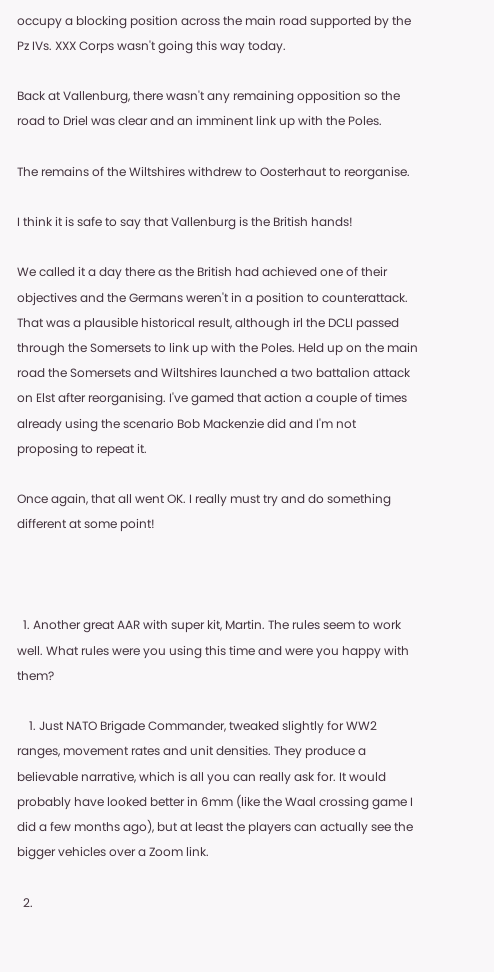occupy a blocking position across the main road supported by the Pz IVs. XXX Corps wasn't going this way today.

Back at Vallenburg, there wasn't any remaining opposition so the road to Driel was clear and an imminent link up with the Poles.

The remains of the Wiltshires withdrew to Oosterhaut to reorganise.

I think it is safe to say that Vallenburg is the British hands!

We called it a day there as the British had achieved one of their objectives and the Germans weren't in a position to counterattack. That was a plausible historical result, although irl the DCLI passed through the Somersets to link up with the Poles. Held up on the main road the Somersets and Wiltshires launched a two battalion attack on Elst after reorganising. I've gamed that action a couple of times already using the scenario Bob Mackenzie did and I'm not proposing to repeat it.

Once again, that all went OK. I really must try and do something different at some point!



  1. Another great AAR with super kit, Martin. The rules seem to work well. What rules were you using this time and were you happy with them?

    1. Just NATO Brigade Commander, tweaked slightly for WW2 ranges, movement rates and unit densities. They produce a believable narrative, which is all you can really ask for. It would probably have looked better in 6mm (like the Waal crossing game I did a few months ago), but at least the players can actually see the bigger vehicles over a Zoom link.

  2.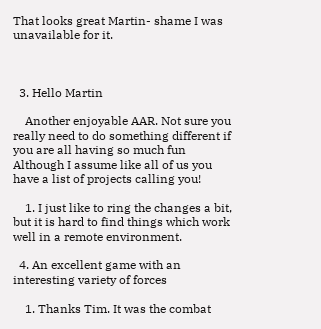That looks great Martin- shame I was unavailable for it.



  3. Hello Martin

    Another enjoyable AAR. Not sure you really need to do something different if you are all having so much fun  Although I assume like all of us you have a list of projects calling you!

    1. I just like to ring the changes a bit, but it is hard to find things which work well in a remote environment.

  4. An excellent game with an interesting variety of forces

    1. Thanks Tim. It was the combat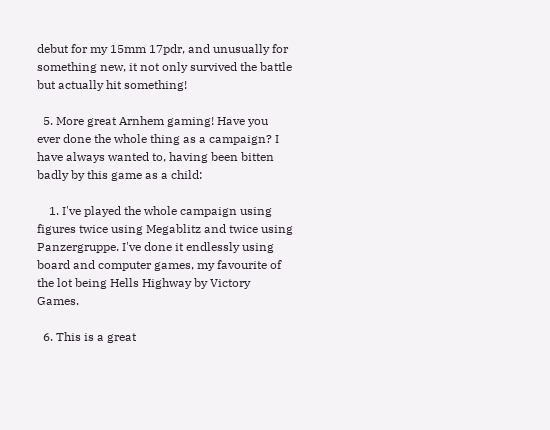debut for my 15mm 17pdr, and unusually for something new, it not only survived the battle but actually hit something!

  5. More great Arnhem gaming! Have you ever done the whole thing as a campaign? I have always wanted to, having been bitten badly by this game as a child:

    1. I've played the whole campaign using figures twice using Megablitz and twice using Panzergruppe. I've done it endlessly using board and computer games, my favourite of the lot being Hells Highway by Victory Games.

  6. This is a great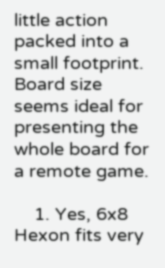little action packed into a small footprint. Board size seems ideal for presenting the whole board for a remote game.

    1. Yes, 6x8 Hexon fits very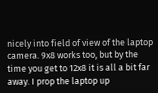nicely into field of view of the laptop camera. 9x8 works too, but by the time you get to 12x8 it is all a bit far away. I prop the laptop up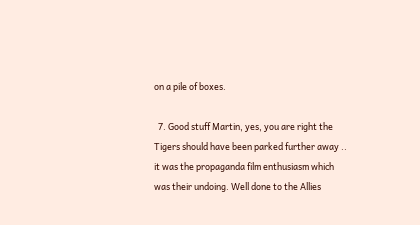on a pile of boxes.

  7. Good stuff Martin, yes, you are right the Tigers should have been parked further away .. it was the propaganda film enthusiasm which was their undoing. Well done to the Allies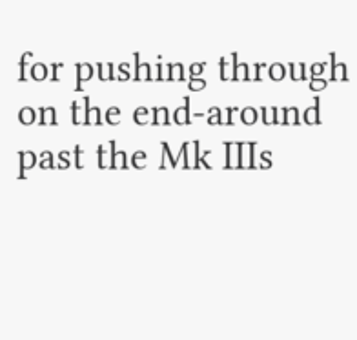for pushing through on the end-around past the Mk IIIs